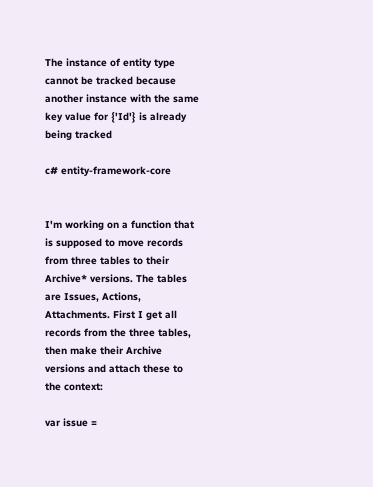The instance of entity type cannot be tracked because another instance with the same key value for {'Id'} is already being tracked

c# entity-framework-core


I'm working on a function that is supposed to move records from three tables to their Archive* versions. The tables are Issues, Actions, Attachments. First I get all records from the three tables, then make their Archive versions and attach these to the context:

var issue =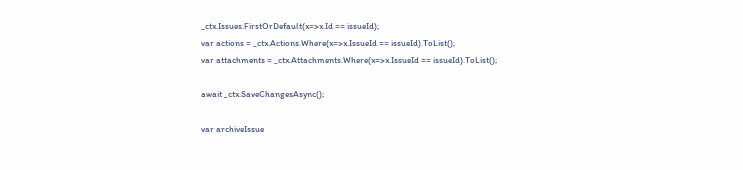_ctx.Issues.FirstOrDefault(x=>x.Id == issueId);
var actions = _ctx.Actions.Where(x=>x.IssueId == issueId).ToList();
var attachments = _ctx.Attachments.Where(x=>x.IssueId == issueId).ToList();

await _ctx.SaveChangesAsync();

var archiveIssue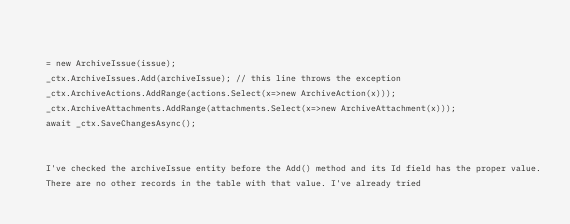= new ArchiveIssue(issue);
_ctx.ArchiveIssues.Add(archiveIssue); // this line throws the exception
_ctx.ArchiveActions.AddRange(actions.Select(x=>new ArchiveAction(x)));
_ctx.ArchiveAttachments.AddRange(attachments.Select(x=>new ArchiveAttachment(x)));
await _ctx.SaveChangesAsync();


I've checked the archiveIssue entity before the Add() method and its Id field has the proper value. There are no other records in the table with that value. I've already tried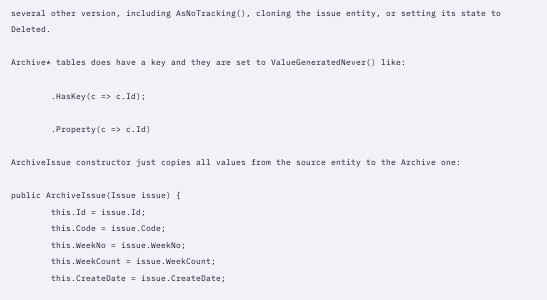several other version, including AsNoTracking(), cloning the issue entity, or setting its state to Deleted.

Archive* tables does have a key and they are set to ValueGeneratedNever() like:

        .HasKey(c => c.Id);

        .Property(c => c.Id)

ArchiveIssue constructor just copies all values from the source entity to the Archive one:

public ArchiveIssue(Issue issue) {
        this.Id = issue.Id;
        this.Code = issue.Code;
        this.WeekNo = issue.WeekNo;
        this.WeekCount = issue.WeekCount;
        this.CreateDate = issue.CreateDate;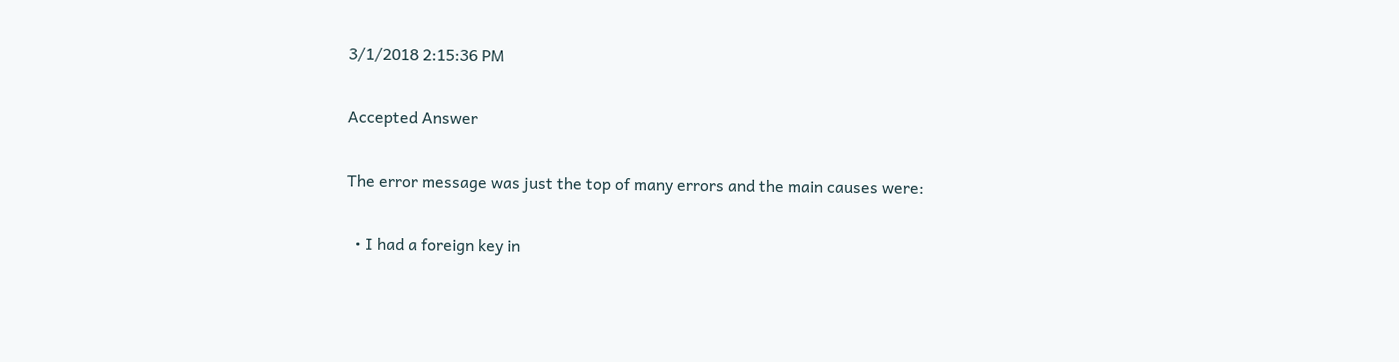3/1/2018 2:15:36 PM

Accepted Answer

The error message was just the top of many errors and the main causes were:

  • I had a foreign key in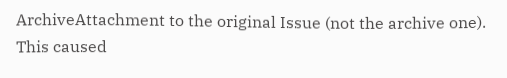ArchiveAttachment to the original Issue (not the archive one). This caused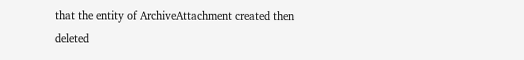that the entity of ArchiveAttachment created then deleted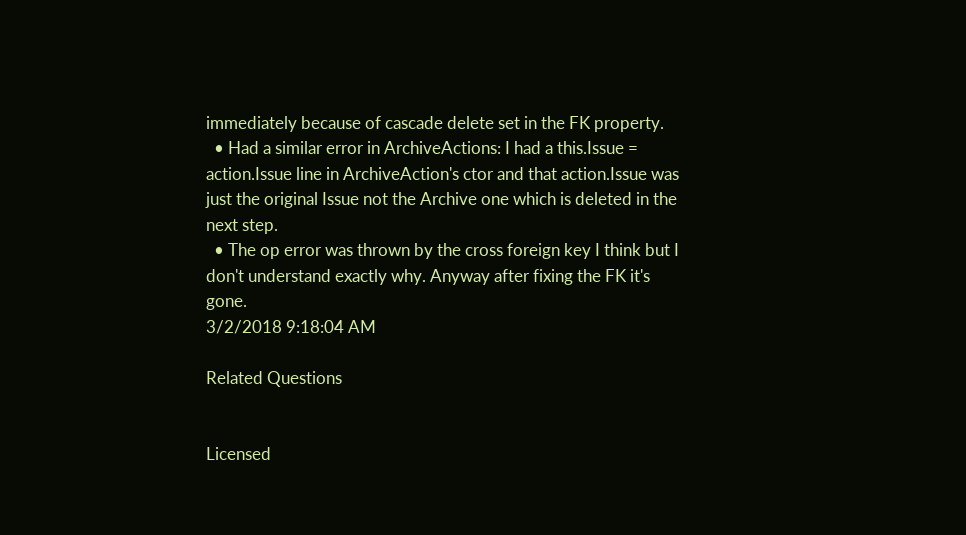immediately because of cascade delete set in the FK property.
  • Had a similar error in ArchiveActions: I had a this.Issue = action.Issue line in ArchiveAction's ctor and that action.Issue was just the original Issue not the Archive one which is deleted in the next step.
  • The op error was thrown by the cross foreign key I think but I don't understand exactly why. Anyway after fixing the FK it's gone.
3/2/2018 9:18:04 AM

Related Questions


Licensed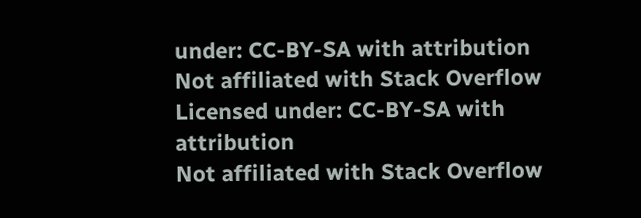under: CC-BY-SA with attribution
Not affiliated with Stack Overflow
Licensed under: CC-BY-SA with attribution
Not affiliated with Stack Overflow